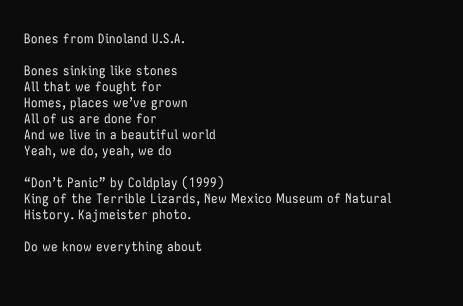Bones from Dinoland U.S.A.

Bones sinking like stones
All that we fought for
Homes, places we’ve grown
All of us are done for
And we live in a beautiful world
Yeah, we do, yeah, we do

“Don’t Panic” by Coldplay (1999)
King of the Terrible Lizards, New Mexico Museum of Natural History. Kajmeister photo.

Do we know everything about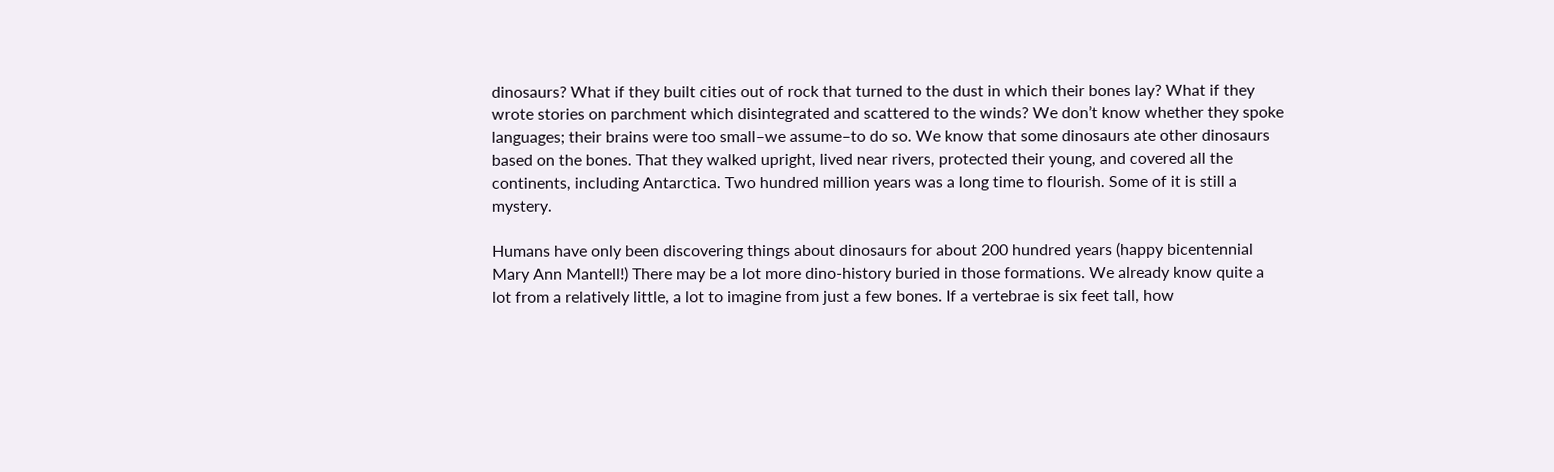dinosaurs? What if they built cities out of rock that turned to the dust in which their bones lay? What if they wrote stories on parchment which disintegrated and scattered to the winds? We don’t know whether they spoke languages; their brains were too small–we assume–to do so. We know that some dinosaurs ate other dinosaurs based on the bones. That they walked upright, lived near rivers, protected their young, and covered all the continents, including Antarctica. Two hundred million years was a long time to flourish. Some of it is still a mystery.

Humans have only been discovering things about dinosaurs for about 200 hundred years (happy bicentennial Mary Ann Mantell!) There may be a lot more dino-history buried in those formations. We already know quite a lot from a relatively little, a lot to imagine from just a few bones. If a vertebrae is six feet tall, how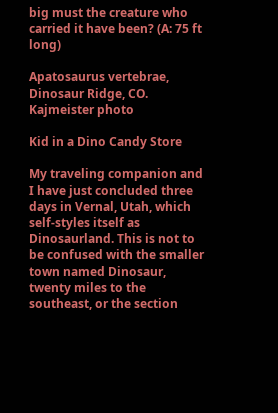big must the creature who carried it have been? (A: 75 ft long)

Apatosaurus vertebrae, Dinosaur Ridge, CO. Kajmeister photo

Kid in a Dino Candy Store

My traveling companion and I have just concluded three days in Vernal, Utah, which self-styles itself as Dinosaurland. This is not to be confused with the smaller town named Dinosaur, twenty miles to the southeast, or the section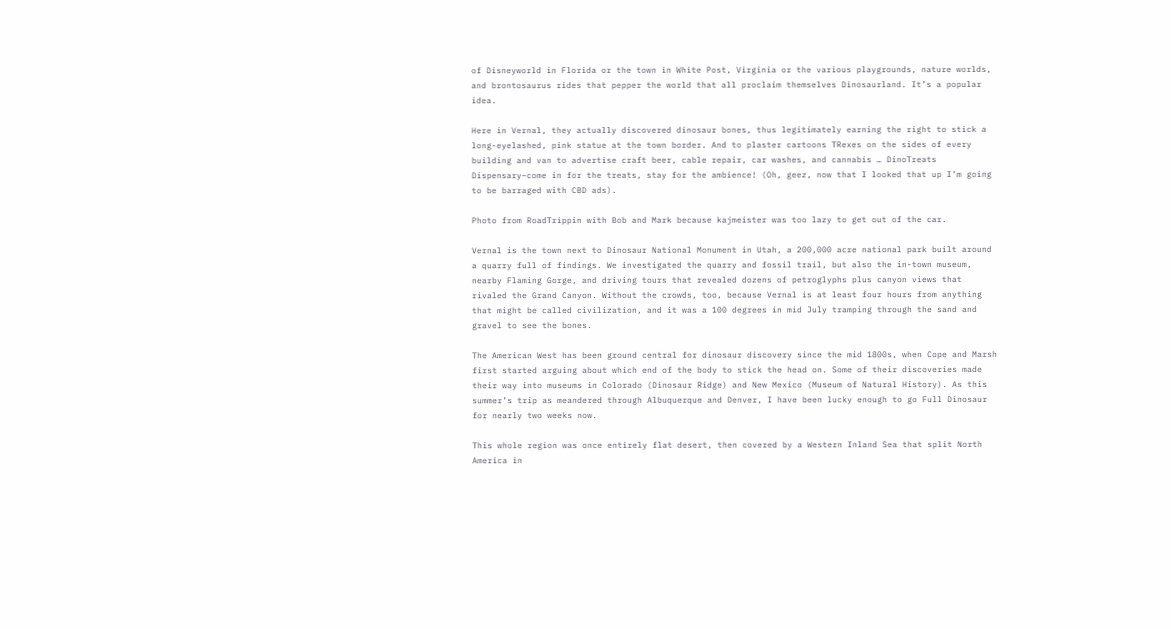of Disneyworld in Florida or the town in White Post, Virginia or the various playgrounds, nature worlds, and brontosaurus rides that pepper the world that all proclaim themselves Dinosaurland. It’s a popular idea.

Here in Vernal, they actually discovered dinosaur bones, thus legitimately earning the right to stick a long-eyelashed, pink statue at the town border. And to plaster cartoons TRexes on the sides of every building and van to advertise craft beer, cable repair, car washes, and cannabis … DinoTreats Dispensary–come in for the treats, stay for the ambience! (Oh, geez, now that I looked that up I’m going to be barraged with CBD ads).

Photo from RoadTrippin with Bob and Mark because kajmeister was too lazy to get out of the car.

Vernal is the town next to Dinosaur National Monument in Utah, a 200,000 acre national park built around a quarry full of findings. We investigated the quarry and fossil trail, but also the in-town museum, nearby Flaming Gorge, and driving tours that revealed dozens of petroglyphs plus canyon views that rivaled the Grand Canyon. Without the crowds, too, because Vernal is at least four hours from anything that might be called civilization, and it was a 100 degrees in mid July tramping through the sand and gravel to see the bones.

The American West has been ground central for dinosaur discovery since the mid 1800s, when Cope and Marsh first started arguing about which end of the body to stick the head on. Some of their discoveries made their way into museums in Colorado (Dinosaur Ridge) and New Mexico (Museum of Natural History). As this summer’s trip as meandered through Albuquerque and Denver, I have been lucky enough to go Full Dinosaur for nearly two weeks now.

This whole region was once entirely flat desert, then covered by a Western Inland Sea that split North America in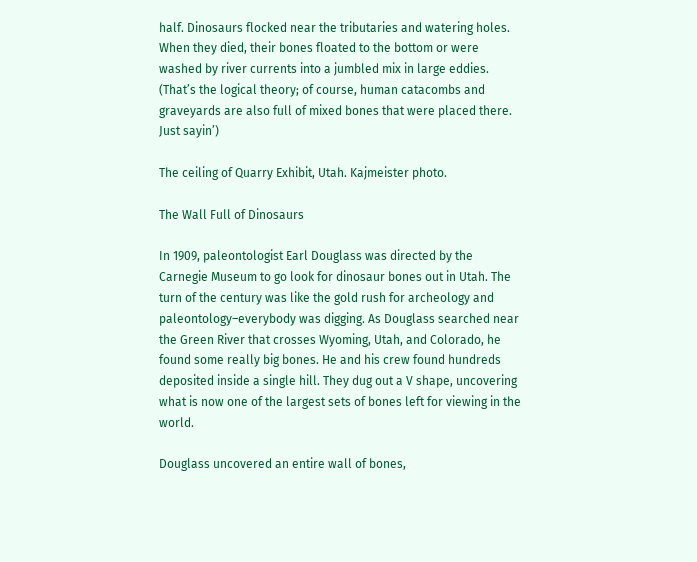half. Dinosaurs flocked near the tributaries and watering holes. When they died, their bones floated to the bottom or were washed by river currents into a jumbled mix in large eddies. (That’s the logical theory; of course, human catacombs and graveyards are also full of mixed bones that were placed there. Just sayin’)

The ceiling of Quarry Exhibit, Utah. Kajmeister photo.

The Wall Full of Dinosaurs

In 1909, paleontologist Earl Douglass was directed by the Carnegie Museum to go look for dinosaur bones out in Utah. The turn of the century was like the gold rush for archeology and paleontology–everybody was digging. As Douglass searched near the Green River that crosses Wyoming, Utah, and Colorado, he found some really big bones. He and his crew found hundreds deposited inside a single hill. They dug out a V shape, uncovering what is now one of the largest sets of bones left for viewing in the world.

Douglass uncovered an entire wall of bones,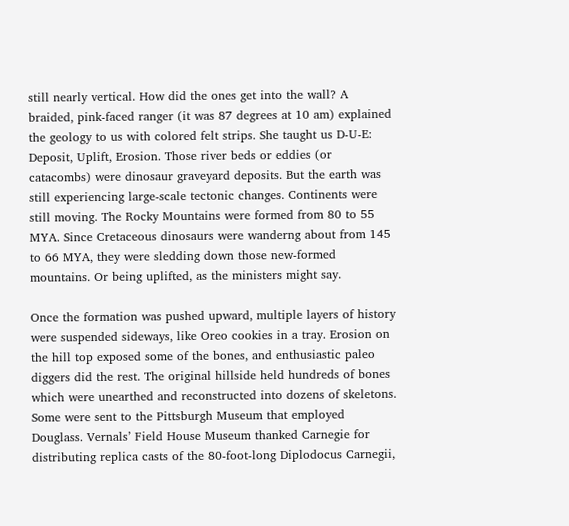still nearly vertical. How did the ones get into the wall? A braided, pink-faced ranger (it was 87 degrees at 10 am) explained the geology to us with colored felt strips. She taught us D-U-E: Deposit, Uplift, Erosion. Those river beds or eddies (or catacombs) were dinosaur graveyard deposits. But the earth was still experiencing large-scale tectonic changes. Continents were still moving. The Rocky Mountains were formed from 80 to 55 MYA. Since Cretaceous dinosaurs were wanderng about from 145 to 66 MYA, they were sledding down those new-formed mountains. Or being uplifted, as the ministers might say.

Once the formation was pushed upward, multiple layers of history were suspended sideways, like Oreo cookies in a tray. Erosion on the hill top exposed some of the bones, and enthusiastic paleo diggers did the rest. The original hillside held hundreds of bones which were unearthed and reconstructed into dozens of skeletons. Some were sent to the Pittsburgh Museum that employed Douglass. Vernals’ Field House Museum thanked Carnegie for distributing replica casts of the 80-foot-long Diplodocus Carnegii,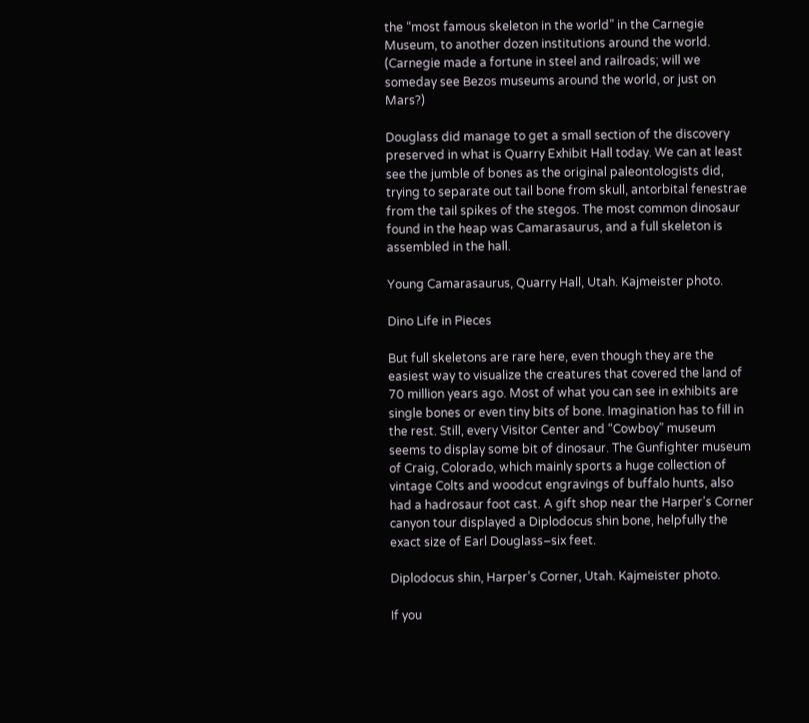the “most famous skeleton in the world” in the Carnegie Museum, to another dozen institutions around the world. (Carnegie made a fortune in steel and railroads; will we someday see Bezos museums around the world, or just on Mars?)

Douglass did manage to get a small section of the discovery preserved in what is Quarry Exhibit Hall today. We can at least see the jumble of bones as the original paleontologists did, trying to separate out tail bone from skull, antorbital fenestrae from the tail spikes of the stegos. The most common dinosaur found in the heap was Camarasaurus, and a full skeleton is assembled in the hall.

Young Camarasaurus, Quarry Hall, Utah. Kajmeister photo.

Dino Life in Pieces

But full skeletons are rare here, even though they are the easiest way to visualize the creatures that covered the land of 70 million years ago. Most of what you can see in exhibits are single bones or even tiny bits of bone. Imagination has to fill in the rest. Still, every Visitor Center and “Cowboy” museum seems to display some bit of dinosaur. The Gunfighter museum of Craig, Colorado, which mainly sports a huge collection of vintage Colts and woodcut engravings of buffalo hunts, also had a hadrosaur foot cast. A gift shop near the Harper’s Corner canyon tour displayed a Diplodocus shin bone, helpfully the exact size of Earl Douglass–six feet.

Diplodocus shin, Harper’s Corner, Utah. Kajmeister photo.

If you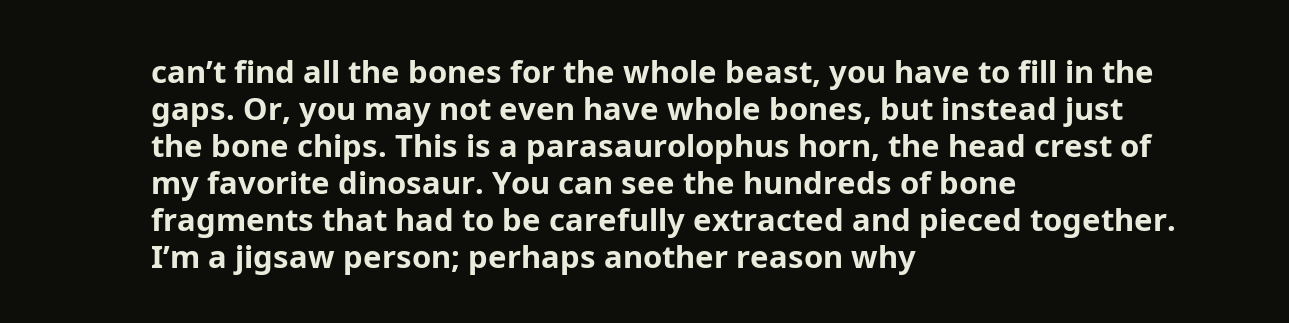can’t find all the bones for the whole beast, you have to fill in the gaps. Or, you may not even have whole bones, but instead just the bone chips. This is a parasaurolophus horn, the head crest of my favorite dinosaur. You can see the hundreds of bone fragments that had to be carefully extracted and pieced together. I’m a jigsaw person; perhaps another reason why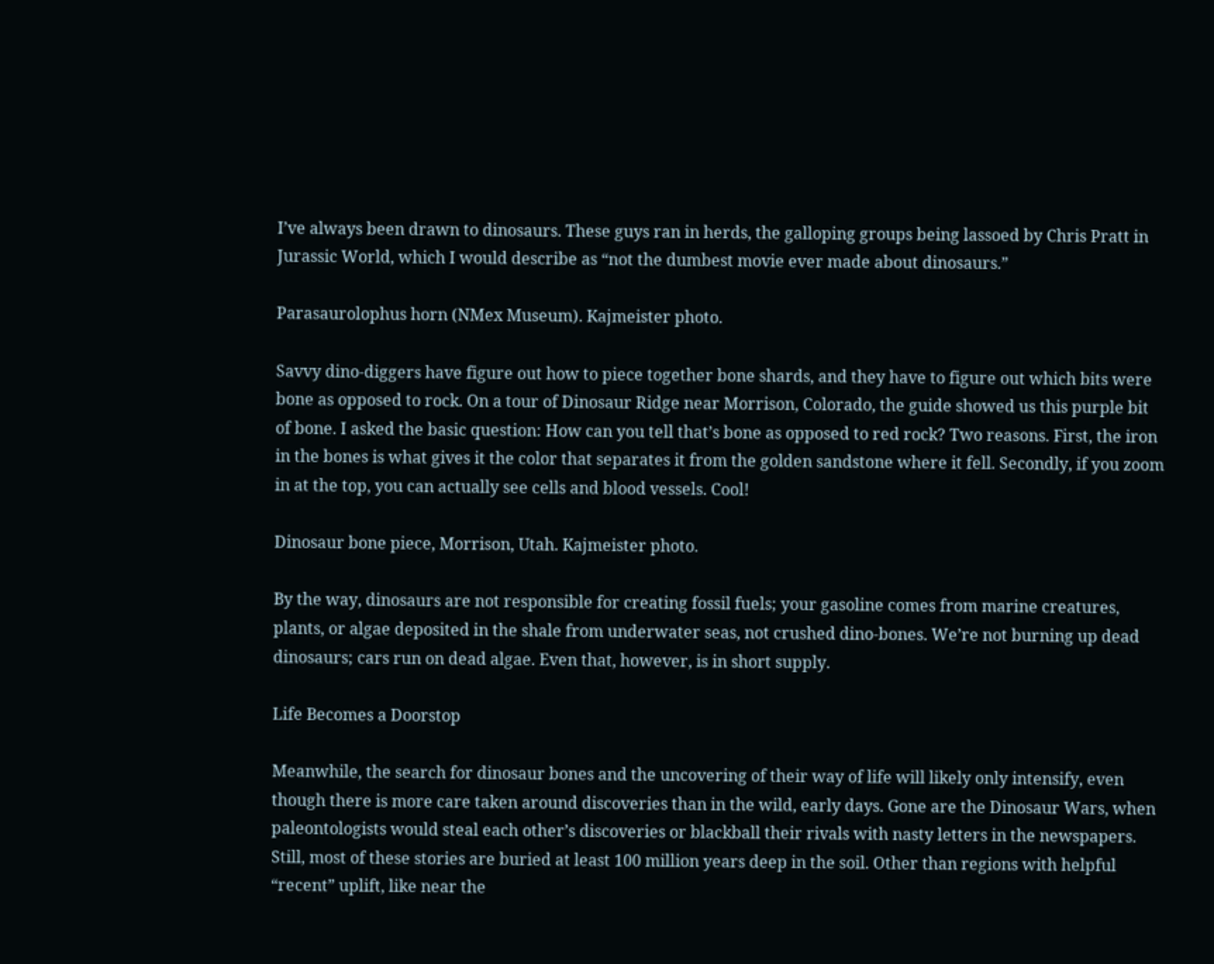I’ve always been drawn to dinosaurs. These guys ran in herds, the galloping groups being lassoed by Chris Pratt in Jurassic World, which I would describe as “not the dumbest movie ever made about dinosaurs.”

Parasaurolophus horn (NMex Museum). Kajmeister photo.

Savvy dino-diggers have figure out how to piece together bone shards, and they have to figure out which bits were bone as opposed to rock. On a tour of Dinosaur Ridge near Morrison, Colorado, the guide showed us this purple bit of bone. I asked the basic question: How can you tell that’s bone as opposed to red rock? Two reasons. First, the iron in the bones is what gives it the color that separates it from the golden sandstone where it fell. Secondly, if you zoom in at the top, you can actually see cells and blood vessels. Cool!

Dinosaur bone piece, Morrison, Utah. Kajmeister photo.

By the way, dinosaurs are not responsible for creating fossil fuels; your gasoline comes from marine creatures, plants, or algae deposited in the shale from underwater seas, not crushed dino-bones. We’re not burning up dead dinosaurs; cars run on dead algae. Even that, however, is in short supply.

Life Becomes a Doorstop

Meanwhile, the search for dinosaur bones and the uncovering of their way of life will likely only intensify, even though there is more care taken around discoveries than in the wild, early days. Gone are the Dinosaur Wars, when paleontologists would steal each other’s discoveries or blackball their rivals with nasty letters in the newspapers. Still, most of these stories are buried at least 100 million years deep in the soil. Other than regions with helpful “recent” uplift, like near the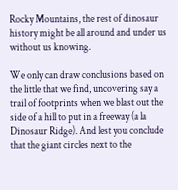Rocky Mountains, the rest of dinosaur history might be all around and under us without us knowing.

We only can draw conclusions based on the little that we find, uncovering say a trail of footprints when we blast out the side of a hill to put in a freeway (a la Dinosaur Ridge). And lest you conclude that the giant circles next to the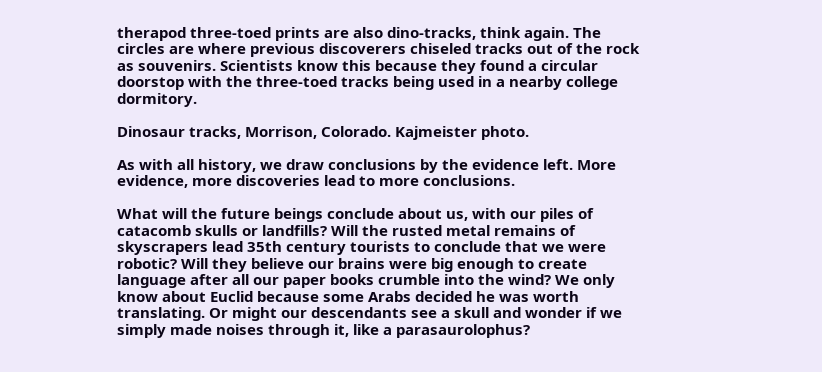therapod three-toed prints are also dino-tracks, think again. The circles are where previous discoverers chiseled tracks out of the rock as souvenirs. Scientists know this because they found a circular doorstop with the three-toed tracks being used in a nearby college dormitory.

Dinosaur tracks, Morrison, Colorado. Kajmeister photo.

As with all history, we draw conclusions by the evidence left. More evidence, more discoveries lead to more conclusions.

What will the future beings conclude about us, with our piles of catacomb skulls or landfills? Will the rusted metal remains of skyscrapers lead 35th century tourists to conclude that we were robotic? Will they believe our brains were big enough to create language after all our paper books crumble into the wind? We only know about Euclid because some Arabs decided he was worth translating. Or might our descendants see a skull and wonder if we simply made noises through it, like a parasaurolophus?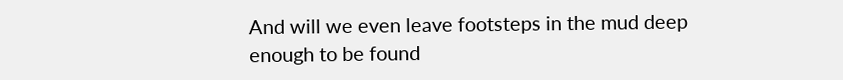And will we even leave footsteps in the mud deep enough to be found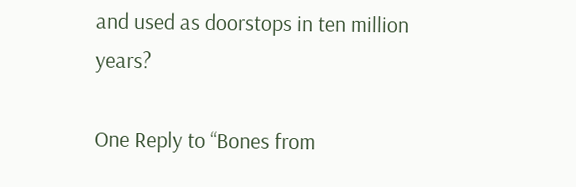and used as doorstops in ten million years?

One Reply to “Bones from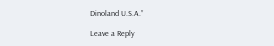Dinoland U.S.A.”

Leave a Reply